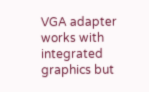VGA adapter works with integrated graphics but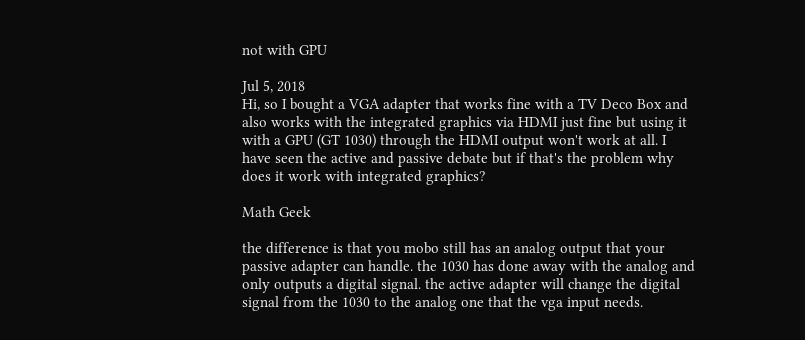not with GPU

Jul 5, 2018
Hi, so I bought a VGA adapter that works fine with a TV Deco Box and also works with the integrated graphics via HDMI just fine but using it with a GPU (GT 1030) through the HDMI output won't work at all. I have seen the active and passive debate but if that's the problem why does it work with integrated graphics?

Math Geek

the difference is that you mobo still has an analog output that your passive adapter can handle. the 1030 has done away with the analog and only outputs a digital signal. the active adapter will change the digital signal from the 1030 to the analog one that the vga input needs.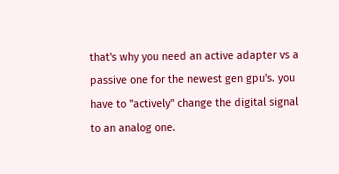that's why you need an active adapter vs a passive one for the newest gen gpu's. you have to "actively" change the digital signal to an analog one.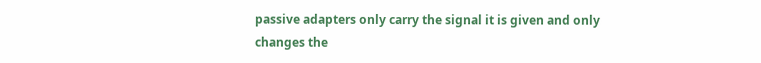passive adapters only carry the signal it is given and only changes the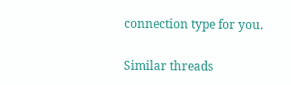connection type for you.

Similar threads